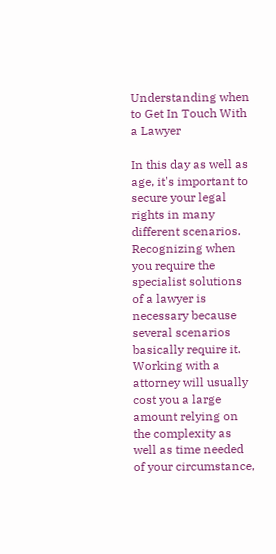Understanding when to Get In Touch With a Lawyer

In this day as well as age, it's important to secure your legal rights in many different scenarios. Recognizing when you require the specialist solutions of a lawyer is necessary because several scenarios basically require it. Working with a attorney will usually cost you a large amount relying on the complexity as well as time needed of your circumstance,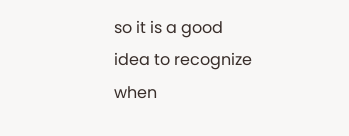so it is a good idea to recognize when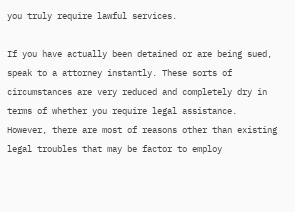you truly require lawful services.

If you have actually been detained or are being sued, speak to a attorney instantly. These sorts of circumstances are very reduced and completely dry in terms of whether you require legal assistance. However, there are most of reasons other than existing legal troubles that may be factor to employ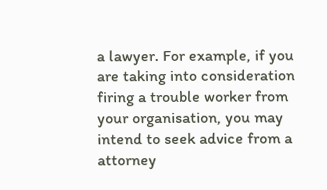a lawyer. For example, if you are taking into consideration firing a trouble worker from your organisation, you may intend to seek advice from a attorney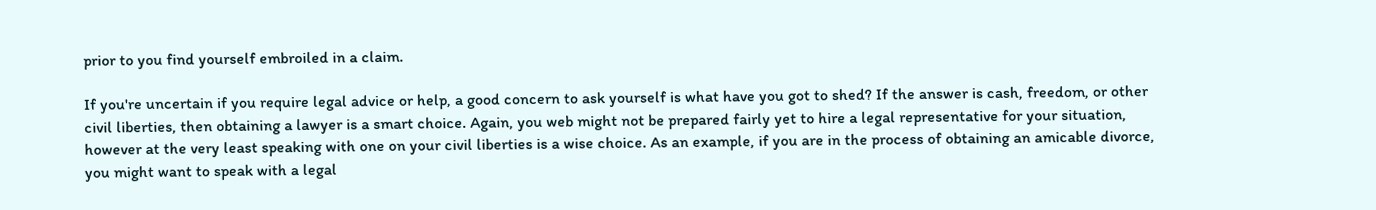prior to you find yourself embroiled in a claim.

If you're uncertain if you require legal advice or help, a good concern to ask yourself is what have you got to shed? If the answer is cash, freedom, or other civil liberties, then obtaining a lawyer is a smart choice. Again, you web might not be prepared fairly yet to hire a legal representative for your situation, however at the very least speaking with one on your civil liberties is a wise choice. As an example, if you are in the process of obtaining an amicable divorce, you might want to speak with a legal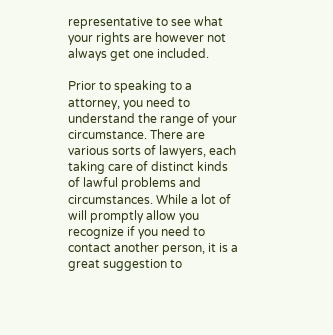representative to see what your rights are however not always get one included.

Prior to speaking to a attorney, you need to understand the range of your circumstance. There are various sorts of lawyers, each taking care of distinct kinds of lawful problems and circumstances. While a lot of will promptly allow you recognize if you need to contact another person, it is a great suggestion to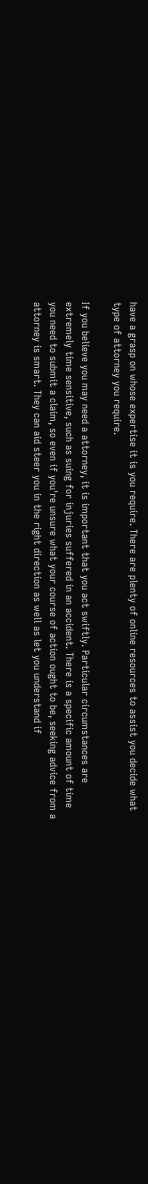have a grasp on whose expertise it is you require. There are plenty of online resources to assist you decide what type of attorney you require.

If you believe you may need a attorney, it is important that you act swiftly. Particular circumstances are extremely time sensitive, such as suing for injuries suffered in an accident. There is a specific amount of time you need to submit a claim, so even if you're unsure what your course of action ought to be, seeking advice from a attorney is smart. They can aid steer you in the right direction as well as let you understand if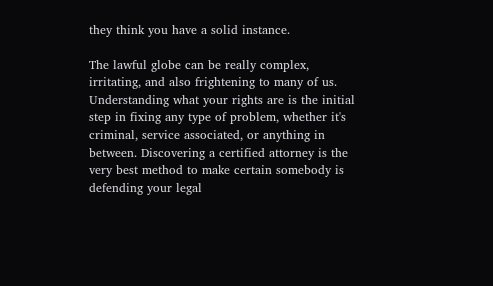they think you have a solid instance.

The lawful globe can be really complex, irritating, and also frightening to many of us. Understanding what your rights are is the initial step in fixing any type of problem, whether it's criminal, service associated, or anything in between. Discovering a certified attorney is the very best method to make certain somebody is defending your legal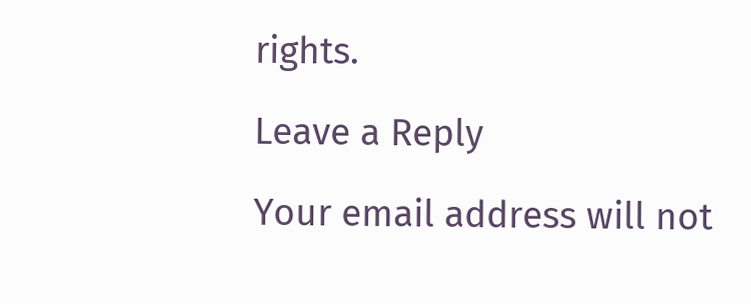rights.

Leave a Reply

Your email address will not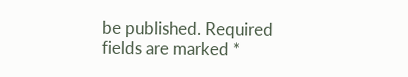be published. Required fields are marked *